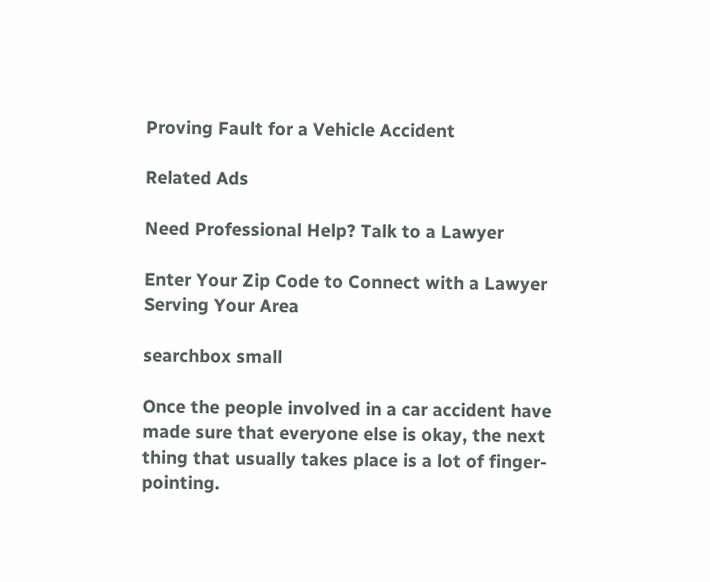Proving Fault for a Vehicle Accident

Related Ads

Need Professional Help? Talk to a Lawyer

Enter Your Zip Code to Connect with a Lawyer Serving Your Area

searchbox small

Once the people involved in a car accident have made sure that everyone else is okay, the next thing that usually takes place is a lot of finger-pointing.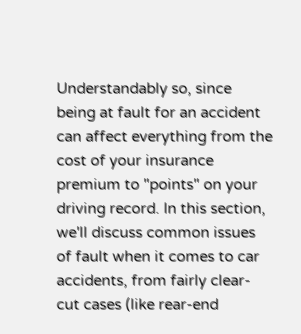Understandably so, since being at fault for an accident can affect everything from the cost of your insurance premium to "points" on your driving record. In this section, we'll discuss common issues of fault when it comes to car accidents, from fairly clear-cut cases (like rear-end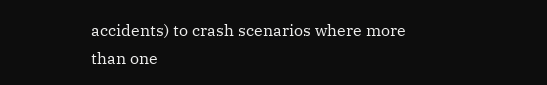accidents) to crash scenarios where more than one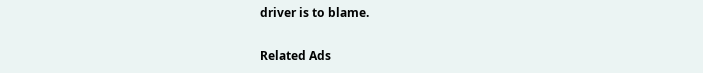driver is to blame.

Related Ads